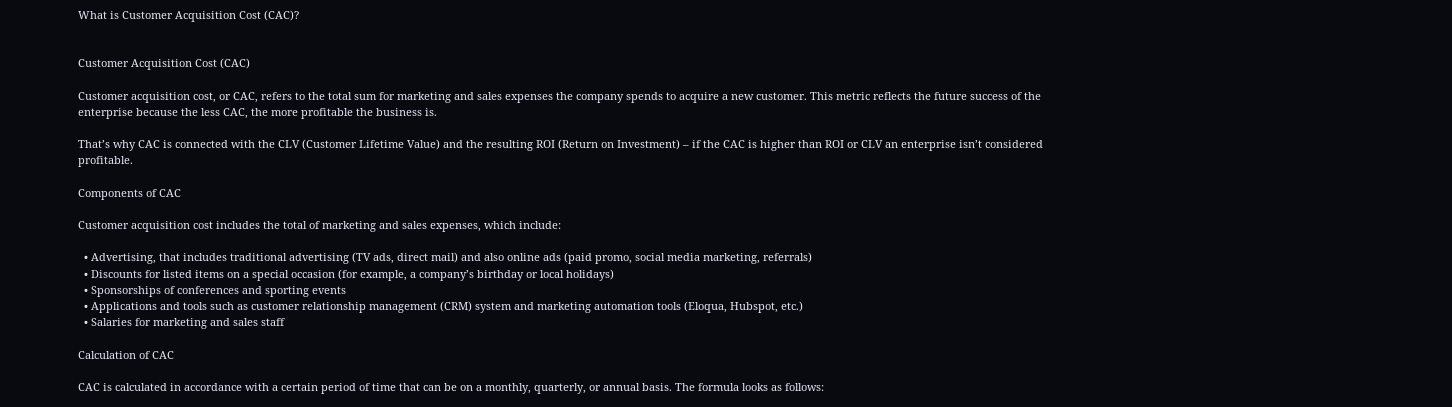What is Customer Acquisition Cost (CAC)?


Customer Acquisition Cost (CAC)

Customer acquisition cost, or CAC, refers to the total sum for marketing and sales expenses the company spends to acquire a new customer. This metric reflects the future success of the enterprise because the less CAC, the more profitable the business is.

That’s why CAC is connected with the CLV (Customer Lifetime Value) and the resulting ROI (Return on Investment) – if the CAC is higher than ROI or CLV an enterprise isn’t considered profitable.

Components of CAC

Customer acquisition cost includes the total of marketing and sales expenses, which include:

  • Advertising, that includes traditional advertising (TV ads, direct mail) and also online ads (paid promo, social media marketing, referrals)
  • Discounts for listed items on a special occasion (for example, a company’s birthday or local holidays)
  • Sponsorships of conferences and sporting events
  • Applications and tools such as customer relationship management (CRM) system and marketing automation tools (Eloqua, Hubspot, etc.)
  • Salaries for marketing and sales staff

Calculation of CAC

CAC is calculated in accordance with a certain period of time that can be on a monthly, quarterly, or annual basis. The formula looks as follows: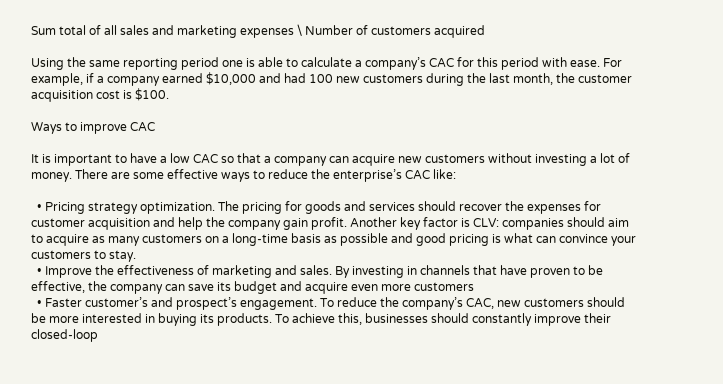Sum total of all sales and marketing expenses \ Number of customers acquired

Using the same reporting period one is able to calculate a company’s CAC for this period with ease. For example, if a company earned $10,000 and had 100 new customers during the last month, the customer acquisition cost is $100.

Ways to improve CAC

It is important to have a low CAC so that a company can acquire new customers without investing a lot of money. There are some effective ways to reduce the enterprise’s CAC like:

  • Pricing strategy optimization. The pricing for goods and services should recover the expenses for customer acquisition and help the company gain profit. Another key factor is CLV: companies should aim to acquire as many customers on a long-time basis as possible and good pricing is what can convince your customers to stay.
  • Improve the effectiveness of marketing and sales. By investing in channels that have proven to be effective, the company can save its budget and acquire even more customers
  • Faster customer’s and prospect’s engagement. To reduce the company’s CAC, new customers should be more interested in buying its products. To achieve this, businesses should constantly improve their closed-loop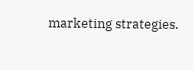marketing strategies.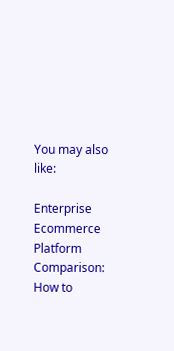You may also like:

Enterprise Ecommerce Platform Comparison: How to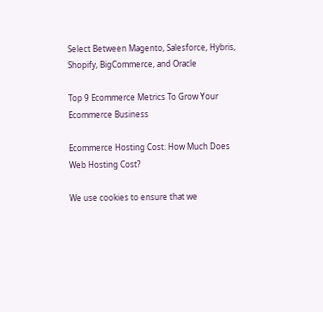Select Between Magento, Salesforce, Hybris, Shopify, BigCommerce, and Oracle

Top 9 Ecommerce Metrics To Grow Your Ecommerce Business

Ecommerce Hosting Cost: How Much Does Web Hosting Cost?

We use cookies to ensure that we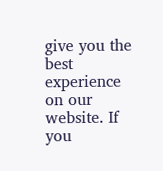give you the best experience on our website. If you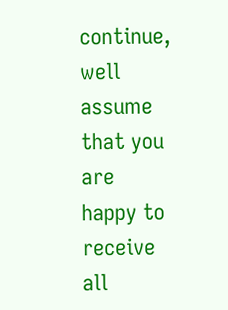continue, well assume that you are happy to receive all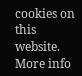cookies on this website. More info